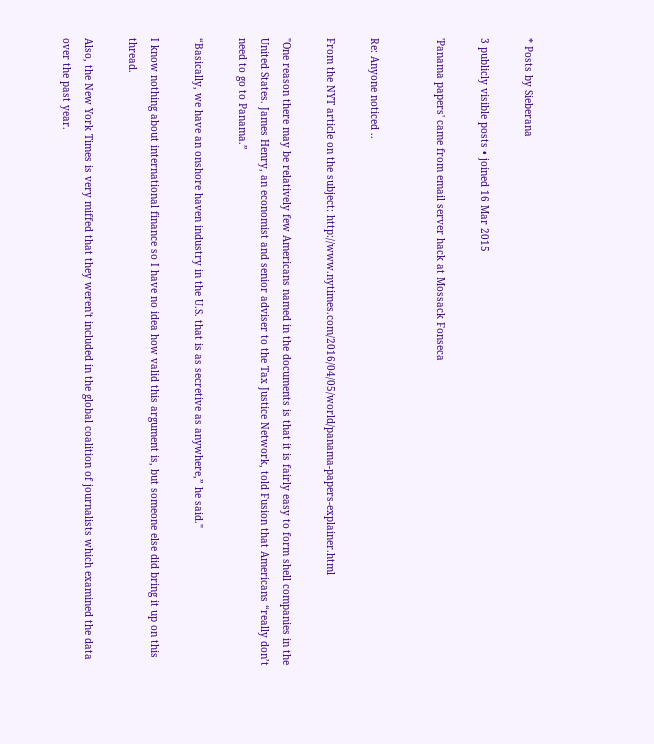* Posts by Sieberana

3 publicly visible posts • joined 16 Mar 2015

'Panama papers' came from email server hack at Mossack Fonseca


Re: Anyone noticed ..

From the NYT article on the subject: http://www.nytimes.com/2016/04/05/world/panama-papers-explainer.html

"One reason there may be relatively few Americans named in the documents is that it is fairly easy to form shell companies in the United States. James Henry, an economist and senior adviser to the Tax Justice Network, told Fusion that Americans “really don’t need to go to Panama.”

“Basically, we have an onshore haven industry in the U.S. that is as secretive as anywhere,” he said."

I know nothing about international finance so I have no idea how valid this argument is, but someone else did bring it up on this thread.

Also, the New York Times is very miffed that they weren't included in the global coalition of journalists which examined the data over the past year.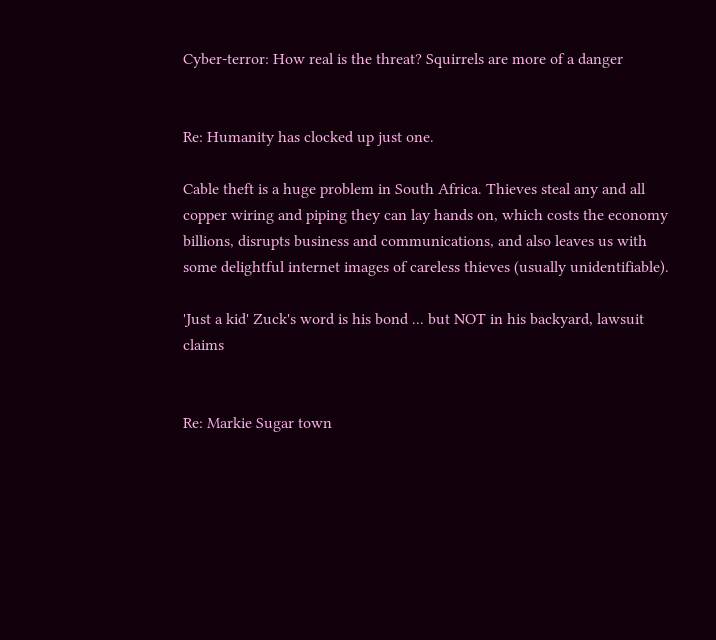Cyber-terror: How real is the threat? Squirrels are more of a danger


Re: Humanity has clocked up just one.

Cable theft is a huge problem in South Africa. Thieves steal any and all copper wiring and piping they can lay hands on, which costs the economy billions, disrupts business and communications, and also leaves us with some delightful internet images of careless thieves (usually unidentifiable).

'Just a kid' Zuck's word is his bond ... but NOT in his backyard, lawsuit claims


Re: Markie Sugar town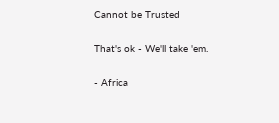Cannot be Trusted

That's ok - We'll take 'em.

- Africa